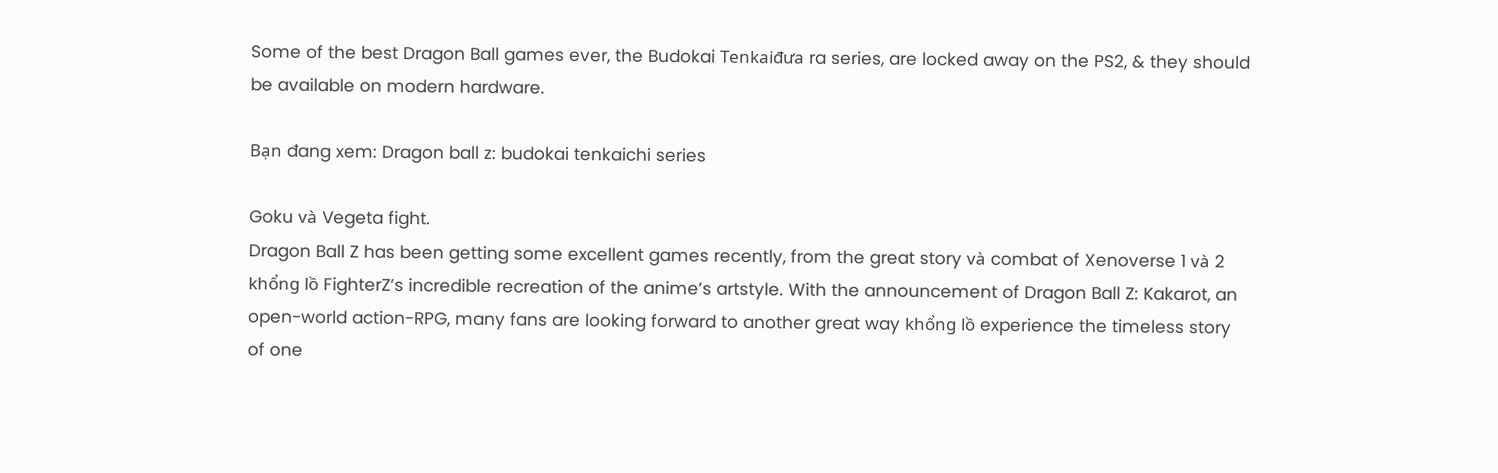Some of the best Dragon Ball games ever, the Budokai Tenkaiđưa ra series, are locked away on the PS2, & they should be available on modern hardware.

Bạn đang xem: Dragon ball z: budokai tenkaichi series

Goku và Vegeta fight.
Dragon Ball Z has been getting some excellent games recently, from the great story và combat of Xenoverse 1 và 2 khổng lồ FighterZ’s incredible recreation of the anime’s artstyle. With the announcement of Dragon Ball Z: Kakarot, an open-world action-RPG, many fans are looking forward to another great way khổng lồ experience the timeless story of one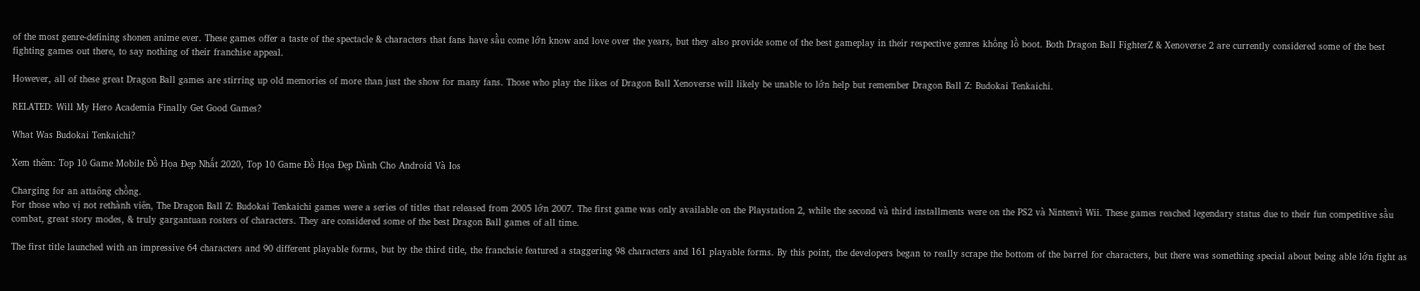of the most genre-defining shonen anime ever. These games offer a taste of the spectacle & characters that fans have sầu come lớn know and love over the years, but they also provide some of the best gameplay in their respective genres khổng lồ boot. Both Dragon Ball FighterZ & Xenoverse 2 are currently considered some of the best fighting games out there, to say nothing of their franchise appeal.

However, all of these great Dragon Ball games are stirring up old memories of more than just the show for many fans. Those who play the likes of Dragon Ball Xenoverse will likely be unable to lớn help but remember Dragon Ball Z: Budokai Tenkaichi.

RELATED: Will My Hero Academia Finally Get Good Games?

What Was Budokai Tenkaichi?

Xem thêm: Top 10 Game Mobile Đồ Họa Đẹp Nhất 2020, Top 10 Game Đồ Họa Đẹp Dành Cho Android Và Ios

Charging for an attaông chồng.
For those who vị not rethành viên, The Dragon Ball Z: Budokai Tenkaichi games were a series of titles that released from 2005 lớn 2007. The first game was only available on the Playstation 2, while the second và third installments were on the PS2 và Nintenvì Wii. These games reached legendary status due to their fun competitive sầu combat, great story modes, & truly gargantuan rosters of characters. They are considered some of the best Dragon Ball games of all time.

The first title launched with an impressive 64 characters and 90 different playable forms, but by the third title, the franchsie featured a staggering 98 characters and 161 playable forms. By this point, the developers began to really scrape the bottom of the barrel for characters, but there was something special about being able lớn fight as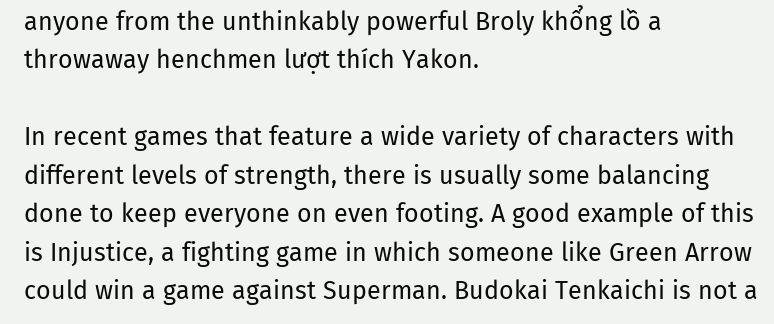anyone from the unthinkably powerful Broly khổng lồ a throwaway henchmen lượt thích Yakon.

In recent games that feature a wide variety of characters with different levels of strength, there is usually some balancing done to keep everyone on even footing. A good example of this is Injustice, a fighting game in which someone like Green Arrow could win a game against Superman. Budokai Tenkaichi is not a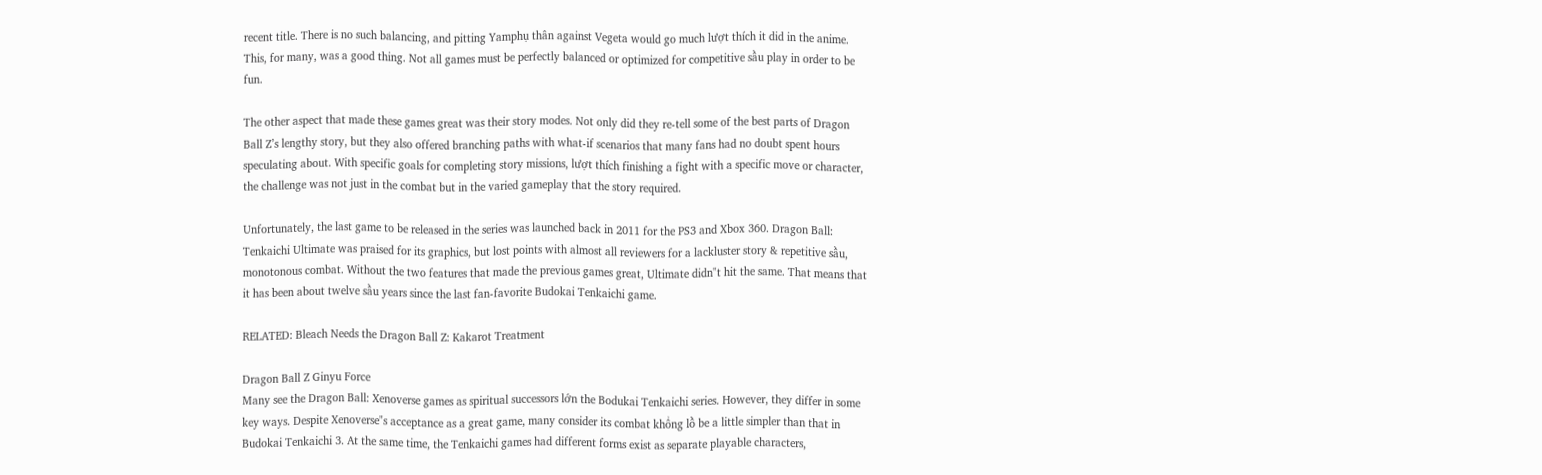recent title. There is no such balancing, and pitting Yamphụ thân against Vegeta would go much lượt thích it did in the anime. This, for many, was a good thing. Not all games must be perfectly balanced or optimized for competitive sầu play in order to be fun.

The other aspect that made these games great was their story modes. Not only did they re-tell some of the best parts of Dragon Ball Z’s lengthy story, but they also offered branching paths with what-if scenarios that many fans had no doubt spent hours speculating about. With specific goals for completing story missions, lượt thích finishing a fight with a specific move or character, the challenge was not just in the combat but in the varied gameplay that the story required.

Unfortunately, the last game to be released in the series was launched back in 2011 for the PS3 and Xbox 360. Dragon Ball: Tenkaichi Ultimate was praised for its graphics, but lost points with almost all reviewers for a lackluster story & repetitive sầu, monotonous combat. Without the two features that made the previous games great, Ultimate didn"t hit the same. That means that it has been about twelve sầu years since the last fan-favorite Budokai Tenkaichi game.

RELATED: Bleach Needs the Dragon Ball Z: Kakarot Treatment

Dragon Ball Z Ginyu Force
Many see the Dragon Ball: Xenoverse games as spiritual successors lớn the Bodukai Tenkaichi series. However, they differ in some key ways. Despite Xenoverse"s acceptance as a great game, many consider its combat khổng lồ be a little simpler than that in Budokai Tenkaichi 3. At the same time, the Tenkaichi games had different forms exist as separate playable characters,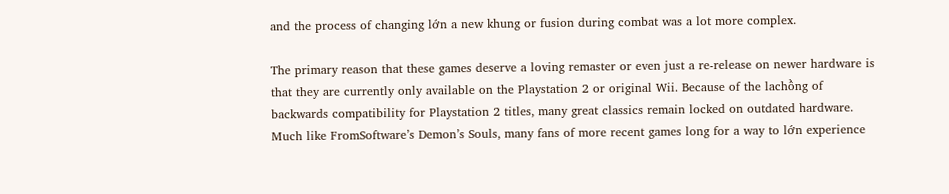and the process of changing lớn a new khung or fusion during combat was a lot more complex.

The primary reason that these games deserve a loving remaster or even just a re-release on newer hardware is that they are currently only available on the Playstation 2 or original Wii. Because of the lachồng of backwards compatibility for Playstation 2 titles, many great classics remain locked on outdated hardware. Much like FromSoftware’s Demon’s Souls, many fans of more recent games long for a way to lớn experience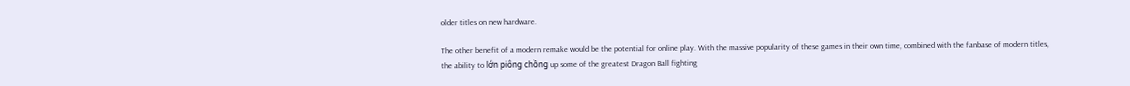older titles on new hardware.

The other benefit of a modern remake would be the potential for online play. With the massive popularity of these games in their own time, combined with the fanbase of modern titles, the ability to lớn piông chồng up some of the greatest Dragon Ball fighting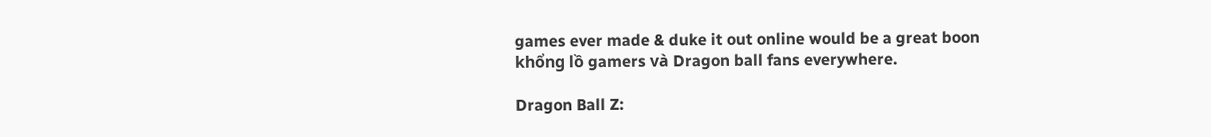games ever made & duke it out online would be a great boon khổng lồ gamers và Dragon ball fans everywhere.

Dragon Ball Z: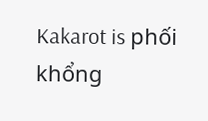Kakarot is phối khổng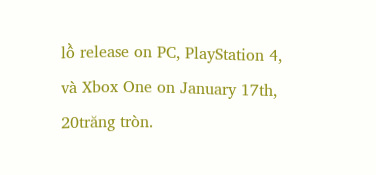lồ release on PC, PlayStation 4, và Xbox One on January 17th, 20trăng tròn.